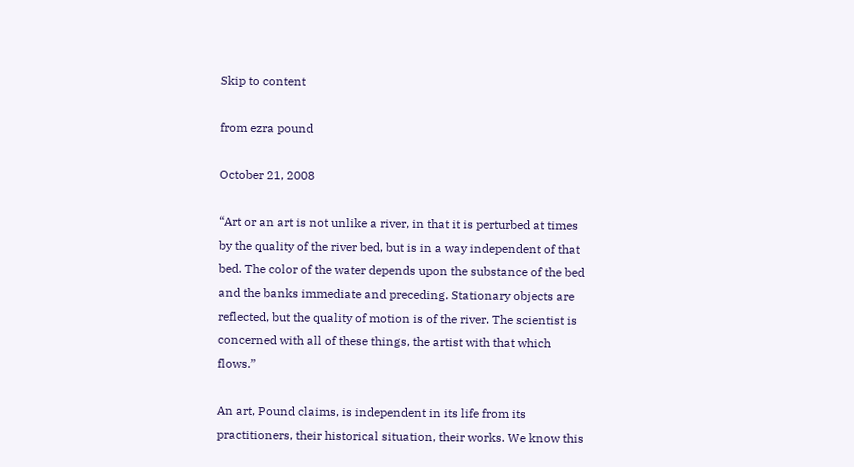Skip to content

from ezra pound

October 21, 2008

“Art or an art is not unlike a river, in that it is perturbed at times by the quality of the river bed, but is in a way independent of that bed. The color of the water depends upon the substance of the bed and the banks immediate and preceding. Stationary objects are reflected, but the quality of motion is of the river. The scientist is concerned with all of these things, the artist with that which flows.”

An art, Pound claims, is independent in its life from its practitioners, their historical situation, their works. We know this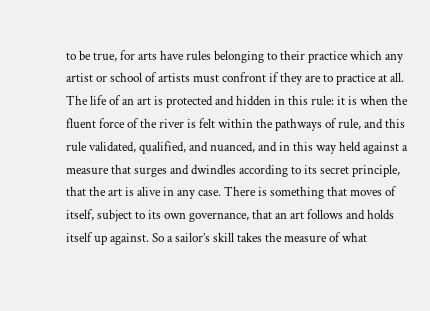to be true, for arts have rules belonging to their practice which any artist or school of artists must confront if they are to practice at all. The life of an art is protected and hidden in this rule: it is when the fluent force of the river is felt within the pathways of rule, and this rule validated, qualified, and nuanced, and in this way held against a measure that surges and dwindles according to its secret principle, that the art is alive in any case. There is something that moves of itself, subject to its own governance, that an art follows and holds itself up against. So a sailor’s skill takes the measure of what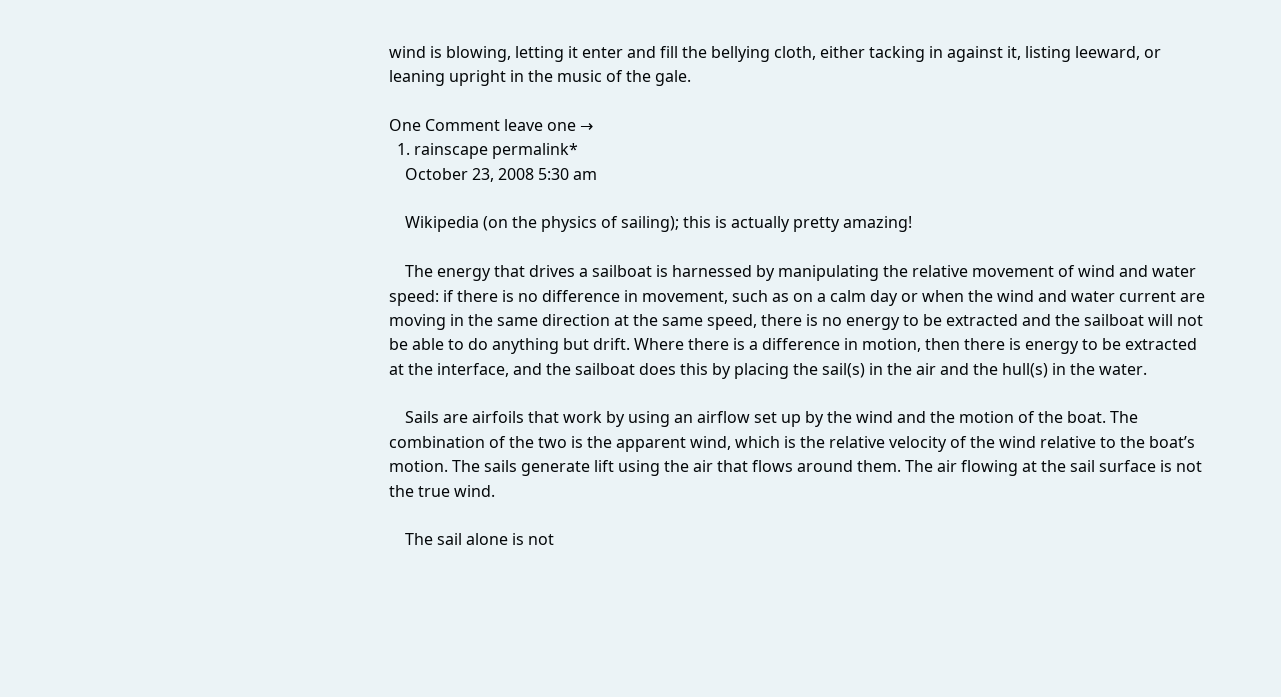wind is blowing, letting it enter and fill the bellying cloth, either tacking in against it, listing leeward, or leaning upright in the music of the gale.

One Comment leave one →
  1. rainscape permalink*
    October 23, 2008 5:30 am

    Wikipedia (on the physics of sailing); this is actually pretty amazing!

    The energy that drives a sailboat is harnessed by manipulating the relative movement of wind and water speed: if there is no difference in movement, such as on a calm day or when the wind and water current are moving in the same direction at the same speed, there is no energy to be extracted and the sailboat will not be able to do anything but drift. Where there is a difference in motion, then there is energy to be extracted at the interface, and the sailboat does this by placing the sail(s) in the air and the hull(s) in the water.

    Sails are airfoils that work by using an airflow set up by the wind and the motion of the boat. The combination of the two is the apparent wind, which is the relative velocity of the wind relative to the boat’s motion. The sails generate lift using the air that flows around them. The air flowing at the sail surface is not the true wind.

    The sail alone is not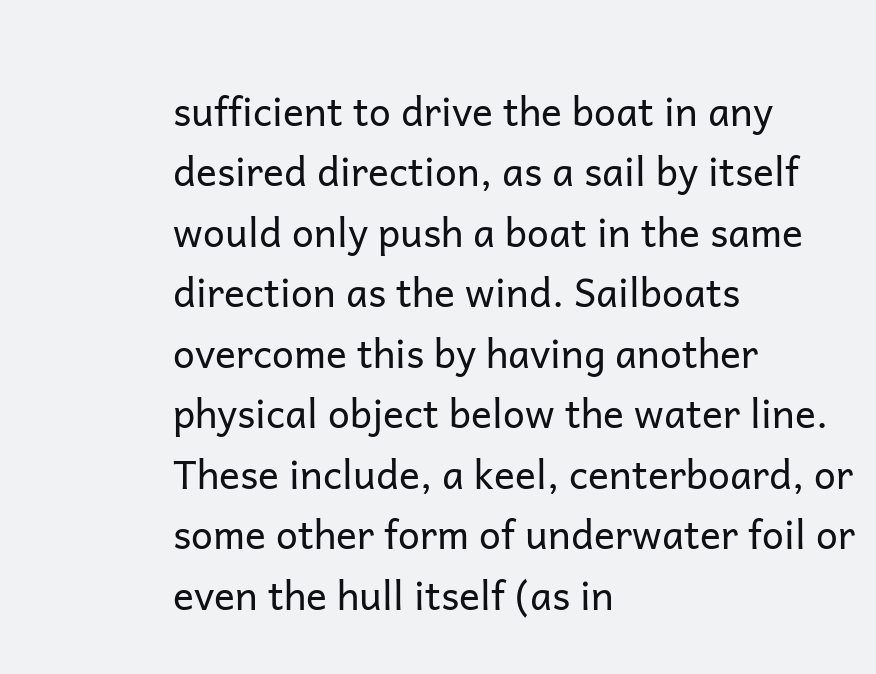sufficient to drive the boat in any desired direction, as a sail by itself would only push a boat in the same direction as the wind. Sailboats overcome this by having another physical object below the water line. These include, a keel, centerboard, or some other form of underwater foil or even the hull itself (as in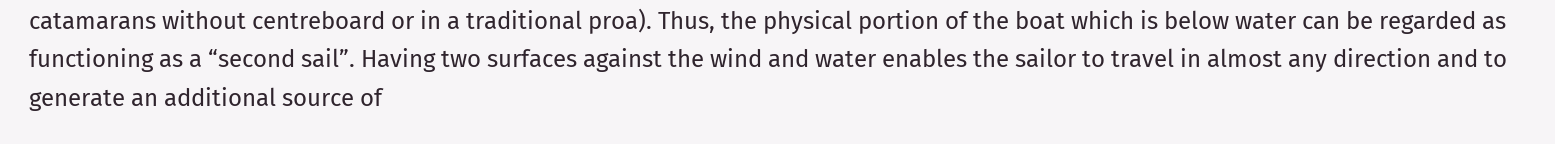catamarans without centreboard or in a traditional proa). Thus, the physical portion of the boat which is below water can be regarded as functioning as a “second sail”. Having two surfaces against the wind and water enables the sailor to travel in almost any direction and to generate an additional source of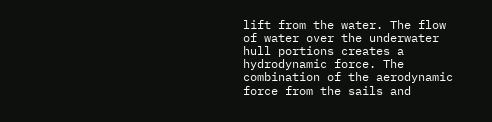lift from the water. The flow of water over the underwater hull portions creates a hydrodynamic force. The combination of the aerodynamic force from the sails and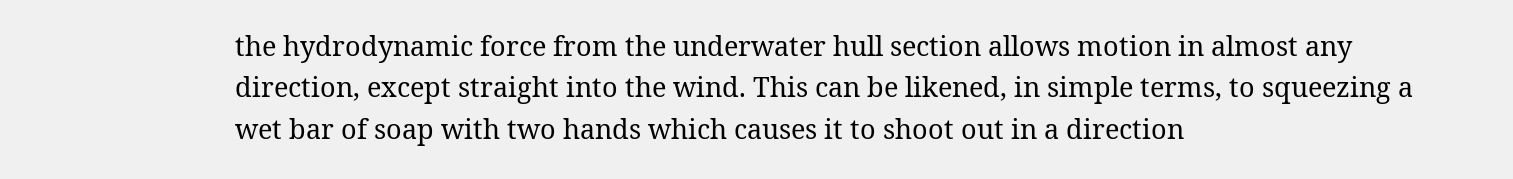the hydrodynamic force from the underwater hull section allows motion in almost any direction, except straight into the wind. This can be likened, in simple terms, to squeezing a wet bar of soap with two hands which causes it to shoot out in a direction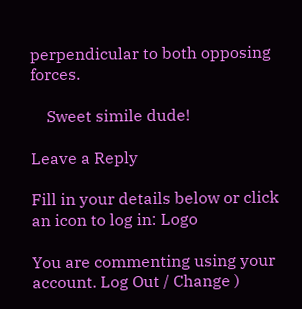perpendicular to both opposing forces.

    Sweet simile dude!

Leave a Reply

Fill in your details below or click an icon to log in: Logo

You are commenting using your account. Log Out / Change )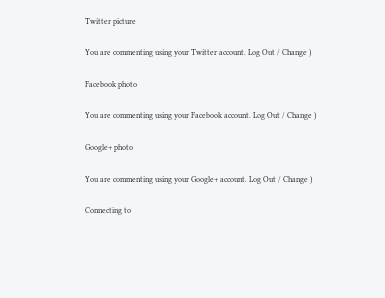Twitter picture

You are commenting using your Twitter account. Log Out / Change )

Facebook photo

You are commenting using your Facebook account. Log Out / Change )

Google+ photo

You are commenting using your Google+ account. Log Out / Change )

Connecting to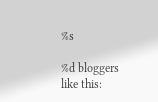%s

%d bloggers like this: